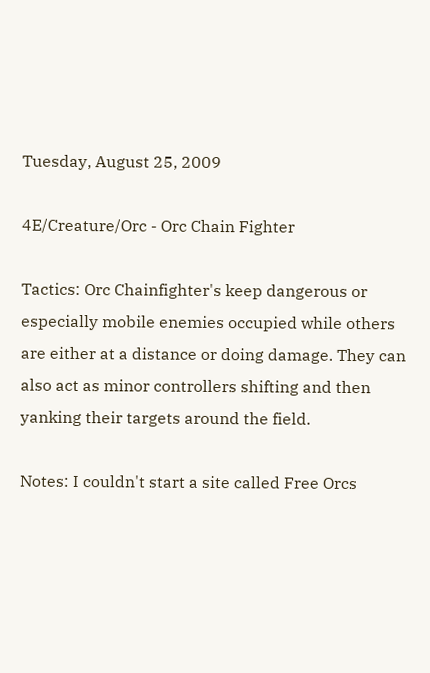Tuesday, August 25, 2009

4E/Creature/Orc - Orc Chain Fighter

Tactics: Orc Chainfighter's keep dangerous or especially mobile enemies occupied while others are either at a distance or doing damage. They can also act as minor controllers shifting and then yanking their targets around the field.

Notes: I couldn't start a site called Free Orcs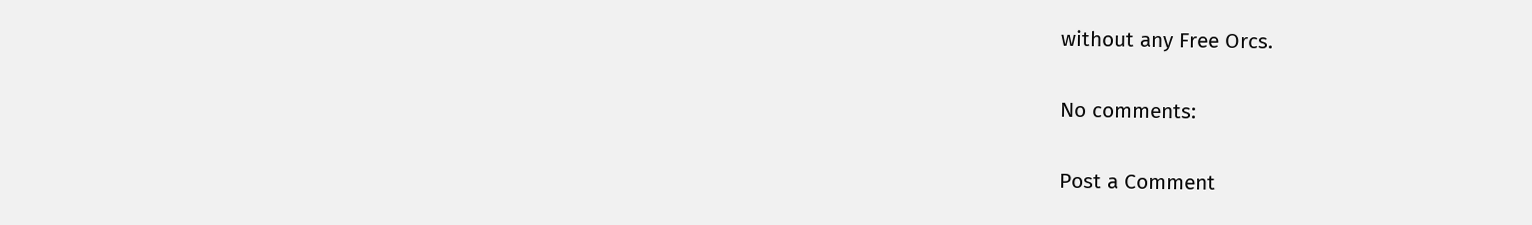without any Free Orcs.

No comments:

Post a Comment